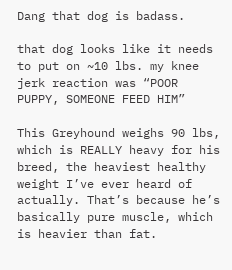Dang that dog is badass.

that dog looks like it needs to put on ~10 lbs. my knee jerk reaction was “POOR PUPPY, SOMEONE FEED HIM”

This Greyhound weighs 90 lbs, which is REALLY heavy for his breed, the heaviest healthy weight I’ve ever heard of actually. That’s because he’s basically pure muscle, which is heavier than fat.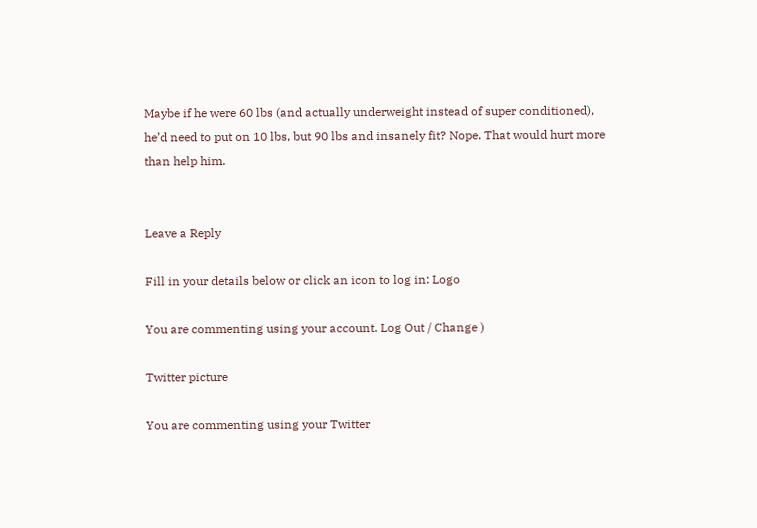Maybe if he were 60 lbs (and actually underweight instead of super conditioned), he’d need to put on 10 lbs, but 90 lbs and insanely fit? Nope. That would hurt more than help him.


Leave a Reply

Fill in your details below or click an icon to log in: Logo

You are commenting using your account. Log Out / Change )

Twitter picture

You are commenting using your Twitter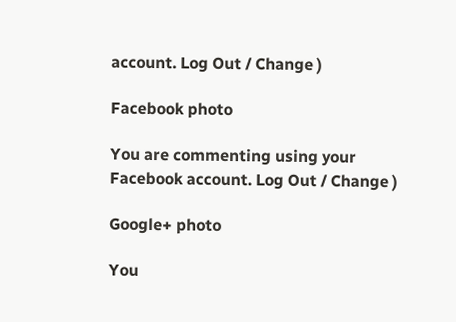account. Log Out / Change )

Facebook photo

You are commenting using your Facebook account. Log Out / Change )

Google+ photo

You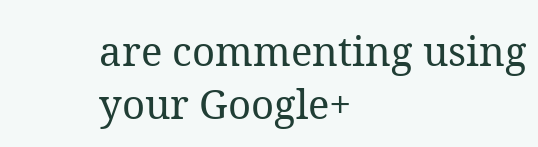are commenting using your Google+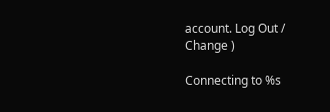account. Log Out / Change )

Connecting to %s